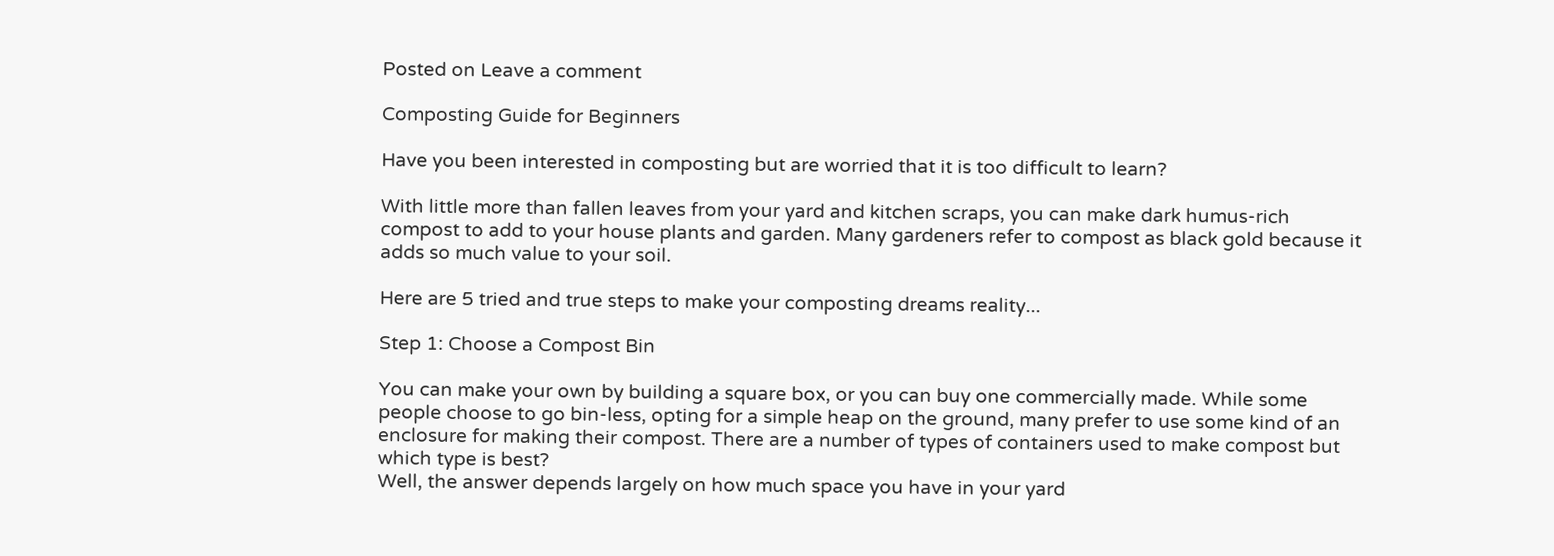Posted on Leave a comment

Composting Guide for Beginners

Have you been interested in composting but are worried that it is too difficult to learn?

With little more than fallen leaves from your yard and kitchen scraps, you can make dark humus-rich compost to add to your house plants and garden. Many gardeners refer to compost as black gold because it adds so much value to your soil.

Here are 5 tried and true steps to make your composting dreams reality...

Step 1: Choose a Compost Bin

You can make your own by building a square box, or you can buy one commercially made. While some people choose to go bin-less, opting for a simple heap on the ground, many prefer to use some kind of an enclosure for making their compost. There are a number of types of containers used to make compost but which type is best?
Well, the answer depends largely on how much space you have in your yard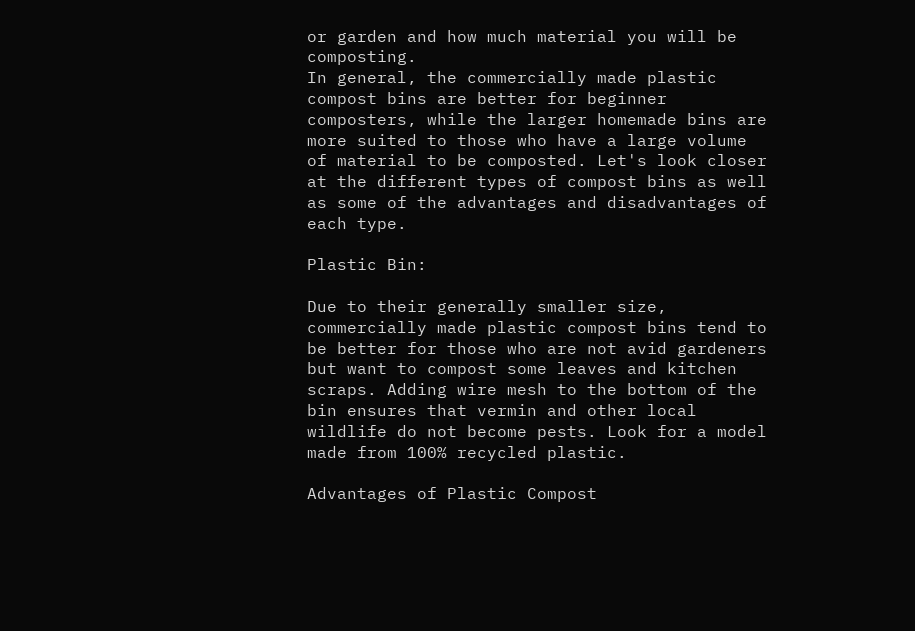or garden and how much material you will be composting.
In general, the commercially made plastic compost bins are better for beginner composters, while the larger homemade bins are more suited to those who have a large volume of material to be composted. Let's look closer at the different types of compost bins as well as some of the advantages and disadvantages of each type.

Plastic Bin:

Due to their generally smaller size, commercially made plastic compost bins tend to be better for those who are not avid gardeners but want to compost some leaves and kitchen scraps. Adding wire mesh to the bottom of the bin ensures that vermin and other local wildlife do not become pests. Look for a model made from 100% recycled plastic.

Advantages of Plastic Compost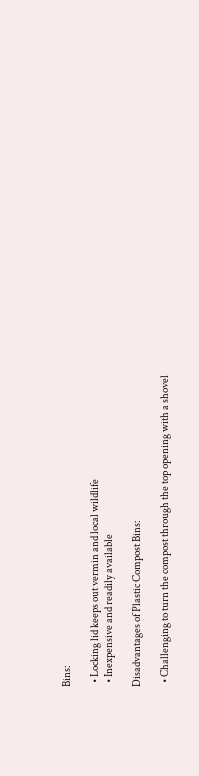Bins:

  • Locking lid keeps out vermin and local wildlife
  • Inexpensive and readily available

Disadvantages of Plastic Compost Bins:

  • Challenging to turn the compost through the top opening with a shovel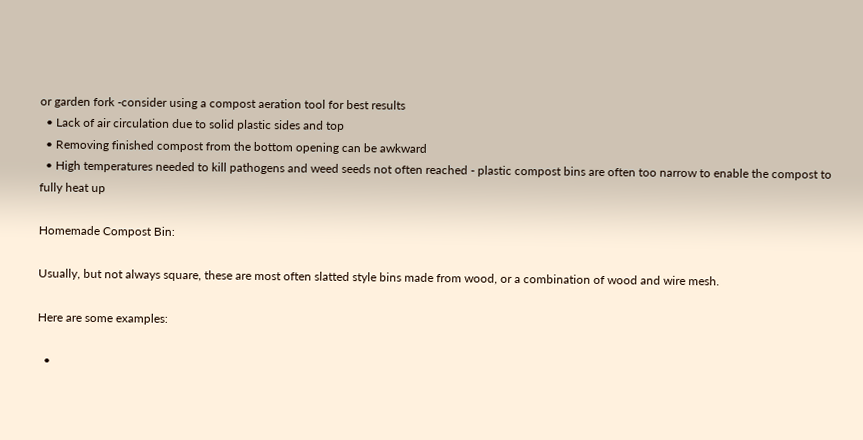or garden fork -consider using a compost aeration tool for best results
  • Lack of air circulation due to solid plastic sides and top
  • Removing finished compost from the bottom opening can be awkward
  • High temperatures needed to kill pathogens and weed seeds not often reached - plastic compost bins are often too narrow to enable the compost to fully heat up

Homemade Compost Bin:

Usually, but not always square, these are most often slatted style bins made from wood, or a combination of wood and wire mesh.

Here are some examples:

  •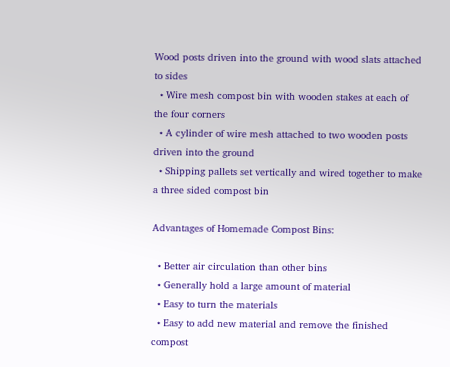Wood posts driven into the ground with wood slats attached to sides
  • Wire mesh compost bin with wooden stakes at each of the four corners
  • A cylinder of wire mesh attached to two wooden posts driven into the ground
  • Shipping pallets set vertically and wired together to make a three sided compost bin

Advantages of Homemade Compost Bins:

  • Better air circulation than other bins
  • Generally hold a large amount of material
  • Easy to turn the materials
  • Easy to add new material and remove the finished compost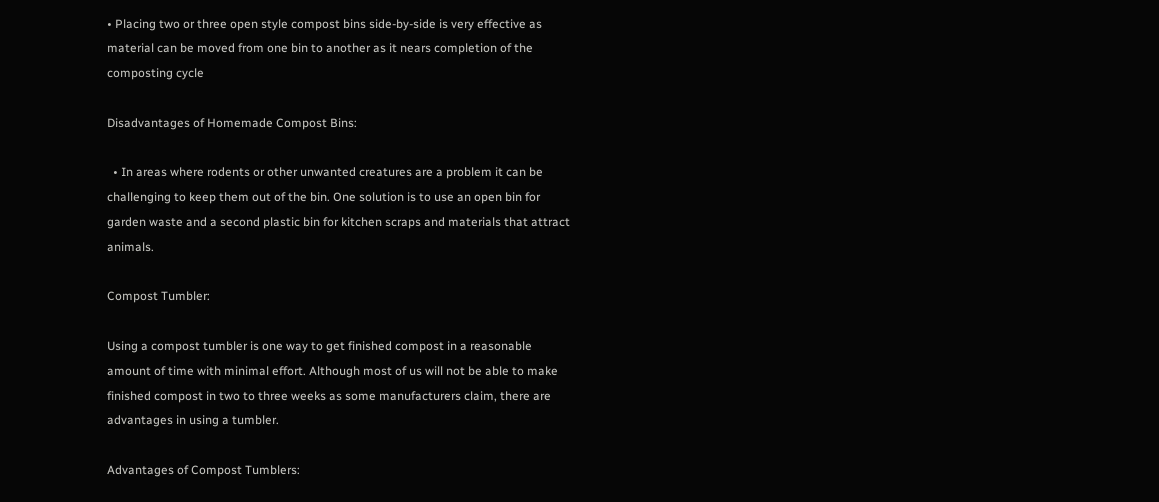• Placing two or three open style compost bins side-by-side is very effective as material can be moved from one bin to another as it nears completion of the composting cycle

Disadvantages of Homemade Compost Bins:

  • In areas where rodents or other unwanted creatures are a problem it can be challenging to keep them out of the bin. One solution is to use an open bin for garden waste and a second plastic bin for kitchen scraps and materials that attract animals.

Compost Tumbler:

Using a compost tumbler is one way to get finished compost in a reasonable amount of time with minimal effort. Although most of us will not be able to make finished compost in two to three weeks as some manufacturers claim, there are advantages in using a tumbler.

Advantages of Compost Tumblers: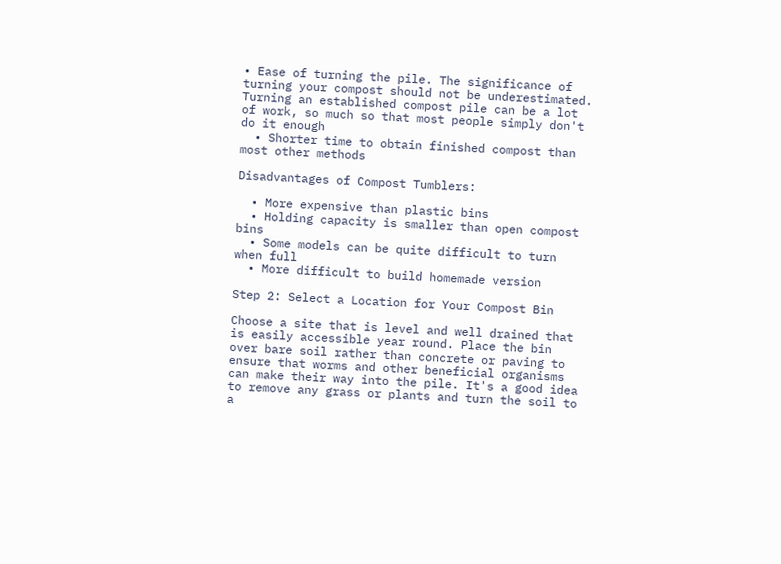• Ease of turning the pile. The significance of turning your compost should not be underestimated. Turning an established compost pile can be a lot of work, so much so that most people simply don't do it enough
  • Shorter time to obtain finished compost than most other methods

Disadvantages of Compost Tumblers:

  • More expensive than plastic bins
  • Holding capacity is smaller than open compost bins
  • Some models can be quite difficult to turn when full
  • More difficult to build homemade version

Step 2: Select a Location for Your Compost Bin

Choose a site that is level and well drained that is easily accessible year round. Place the bin over bare soil rather than concrete or paving to ensure that worms and other beneficial organisms can make their way into the pile. It's a good idea to remove any grass or plants and turn the soil to a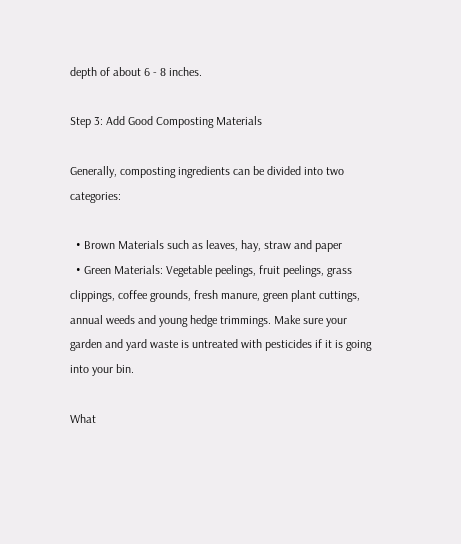depth of about 6 - 8 inches.

Step 3: Add Good Composting Materials

Generally, composting ingredients can be divided into two categories:

  • Brown Materials such as leaves, hay, straw and paper
  • Green Materials: Vegetable peelings, fruit peelings, grass clippings, coffee grounds, fresh manure, green plant cuttings, annual weeds and young hedge trimmings. Make sure your garden and yard waste is untreated with pesticides if it is going into your bin.

What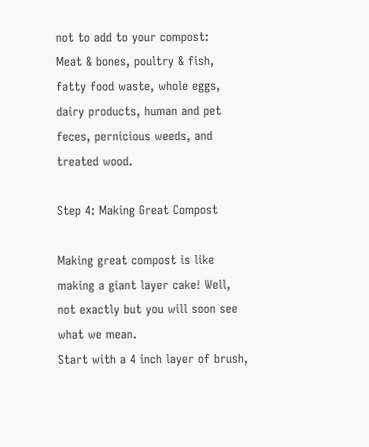not to add to your compost:
Meat & bones, poultry & fish, fatty food waste, whole eggs, dairy products, human and pet feces, pernicious weeds, and treated wood.

Step 4: Making Great Compost

Making great compost is like making a giant layer cake! Well, not exactly but you will soon see what we mean.
Start with a 4 inch layer of brush,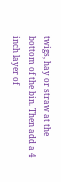twigs, hay or straw at the bottom of the bin. Then add a 4 inch layer of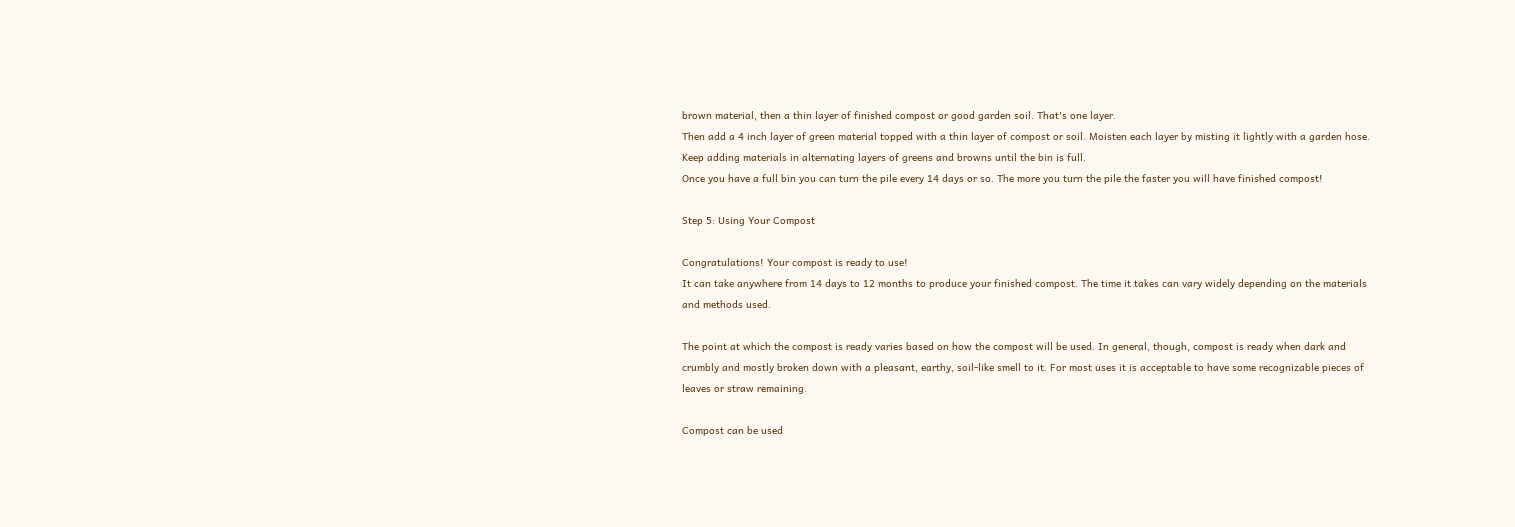brown material, then a thin layer of finished compost or good garden soil. That's one layer.
Then add a 4 inch layer of green material topped with a thin layer of compost or soil. Moisten each layer by misting it lightly with a garden hose. Keep adding materials in alternating layers of greens and browns until the bin is full.
Once you have a full bin you can turn the pile every 14 days or so. The more you turn the pile the faster you will have finished compost!

Step 5: Using Your Compost

Congratulations! Your compost is ready to use!
It can take anywhere from 14 days to 12 months to produce your finished compost. The time it takes can vary widely depending on the materials and methods used.

The point at which the compost is ready varies based on how the compost will be used. In general, though, compost is ready when dark and crumbly and mostly broken down with a pleasant, earthy, soil-like smell to it. For most uses it is acceptable to have some recognizable pieces of leaves or straw remaining.

Compost can be used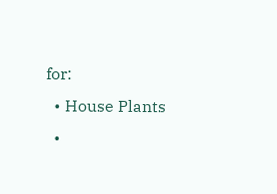for:
  • House Plants
  •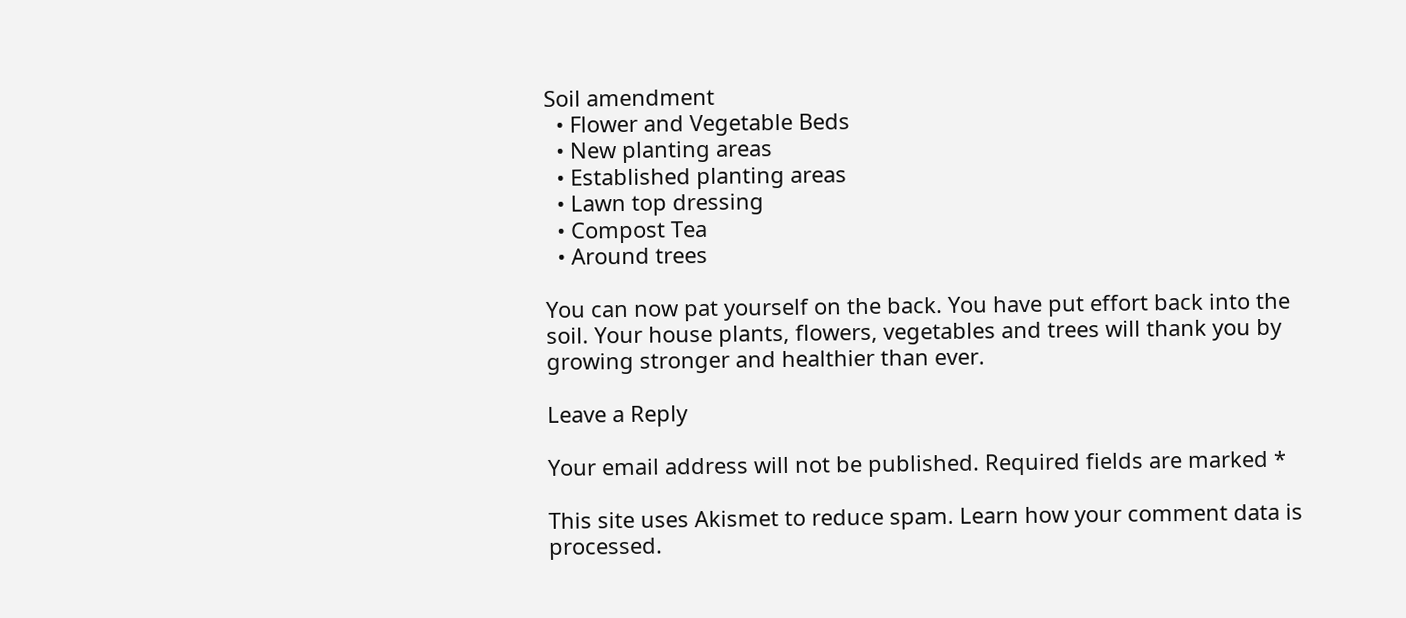Soil amendment
  • Flower and Vegetable Beds
  • New planting areas
  • Established planting areas
  • Lawn top dressing
  • Compost Tea
  • Around trees

You can now pat yourself on the back. You have put effort back into the soil. Your house plants, flowers, vegetables and trees will thank you by growing stronger and healthier than ever.

Leave a Reply

Your email address will not be published. Required fields are marked *

This site uses Akismet to reduce spam. Learn how your comment data is processed.